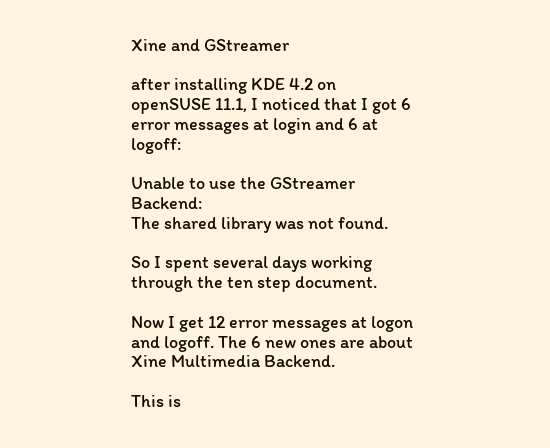Xine and GStreamer

after installing KDE 4.2 on openSUSE 11.1, I noticed that I got 6 error messages at login and 6 at logoff:

Unable to use the GStreamer Backend:
The shared library was not found.

So I spent several days working through the ten step document.

Now I get 12 error messages at logon and logoff. The 6 new ones are about Xine Multimedia Backend.

This is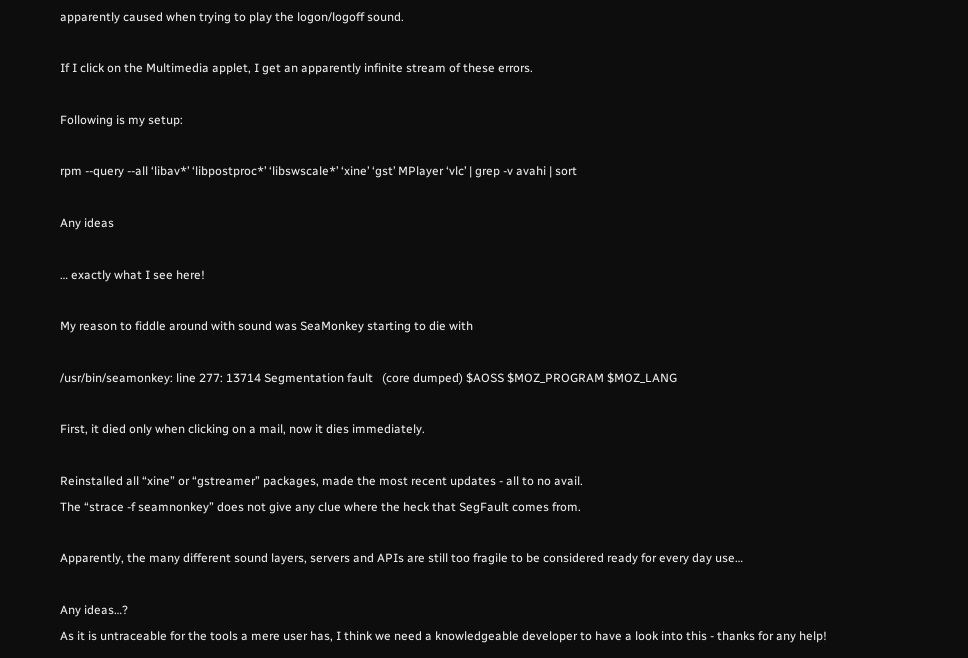apparently caused when trying to play the logon/logoff sound.

If I click on the Multimedia applet, I get an apparently infinite stream of these errors.

Following is my setup:

rpm --query --all ‘libav*’ ‘libpostproc*’ ‘libswscale*’ ‘xine’ ‘gst’ MPlayer ‘vlc’ | grep -v avahi | sort

Any ideas

… exactly what I see here!

My reason to fiddle around with sound was SeaMonkey starting to die with

/usr/bin/seamonkey: line 277: 13714 Segmentation fault   (core dumped) $AOSS $MOZ_PROGRAM $MOZ_LANG

First, it died only when clicking on a mail, now it dies immediately.

Reinstalled all “xine” or “gstreamer” packages, made the most recent updates - all to no avail.
The “strace -f seamnonkey” does not give any clue where the heck that SegFault comes from.

Apparently, the many different sound layers, servers and APIs are still too fragile to be considered ready for every day use…

Any ideas…?
As it is untraceable for the tools a mere user has, I think we need a knowledgeable developer to have a look into this - thanks for any help!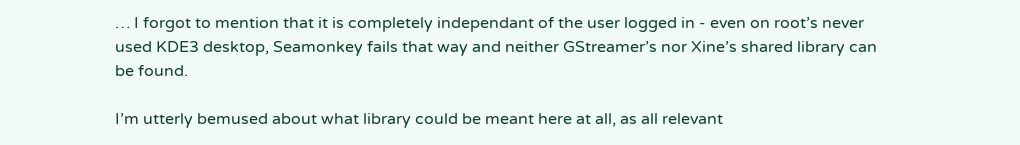… I forgot to mention that it is completely independant of the user logged in - even on root’s never used KDE3 desktop, Seamonkey fails that way and neither GStreamer’s nor Xine’s shared library can be found.

I’m utterly bemused about what library could be meant here at all, as all relevant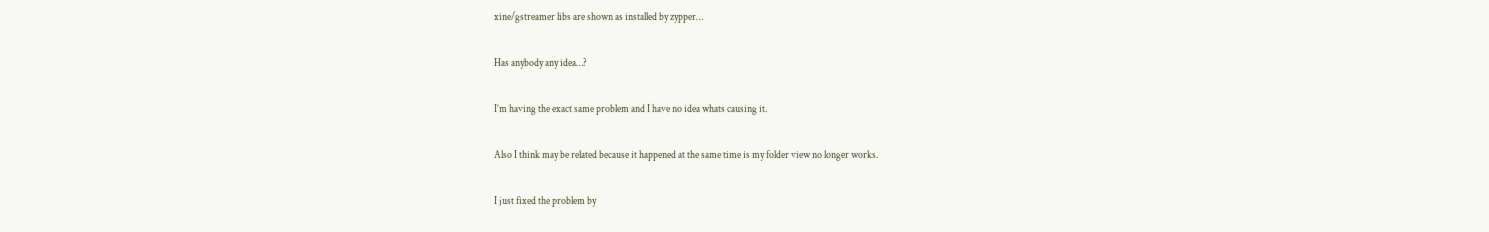xine/gstreamer libs are shown as installed by zypper…

Has anybody any idea…?

I’m having the exact same problem and I have no idea whats causing it.

Also I think may be related because it happened at the same time is my folder view no longer works.

I just fixed the problem by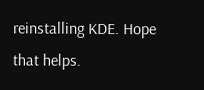reinstalling KDE. Hope that helps.